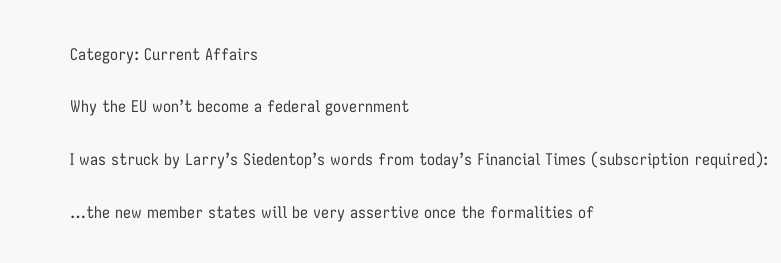Category: Current Affairs

Why the EU won’t become a federal government

I was struck by Larry’s Siedentop’s words from today’s Financial Times (subscription required):

…the new member states will be very assertive once the formalities of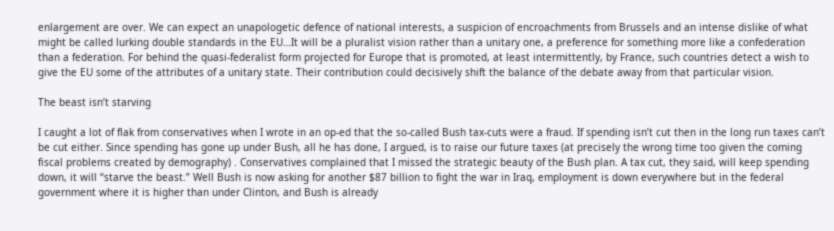enlargement are over. We can expect an unapologetic defence of national interests, a suspicion of encroachments from Brussels and an intense dislike of what might be called lurking double standards in the EU…It will be a pluralist vision rather than a unitary one, a preference for something more like a confederation than a federation. For behind the quasi-federalist form projected for Europe that is promoted, at least intermittently, by France, such countries detect a wish to give the EU some of the attributes of a unitary state. Their contribution could decisively shift the balance of the debate away from that particular vision.

The beast isn’t starving

I caught a lot of flak from conservatives when I wrote in an op-ed that the so-called Bush tax-cuts were a fraud. If spending isn’t cut then in the long run taxes can’t be cut either. Since spending has gone up under Bush, all he has done, I argued, is to raise our future taxes (at precisely the wrong time too given the coming fiscal problems created by demography) . Conservatives complained that I missed the strategic beauty of the Bush plan. A tax cut, they said, will keep spending down, it will “starve the beast.” Well Bush is now asking for another $87 billion to fight the war in Iraq, employment is down everywhere but in the federal government where it is higher than under Clinton, and Bush is already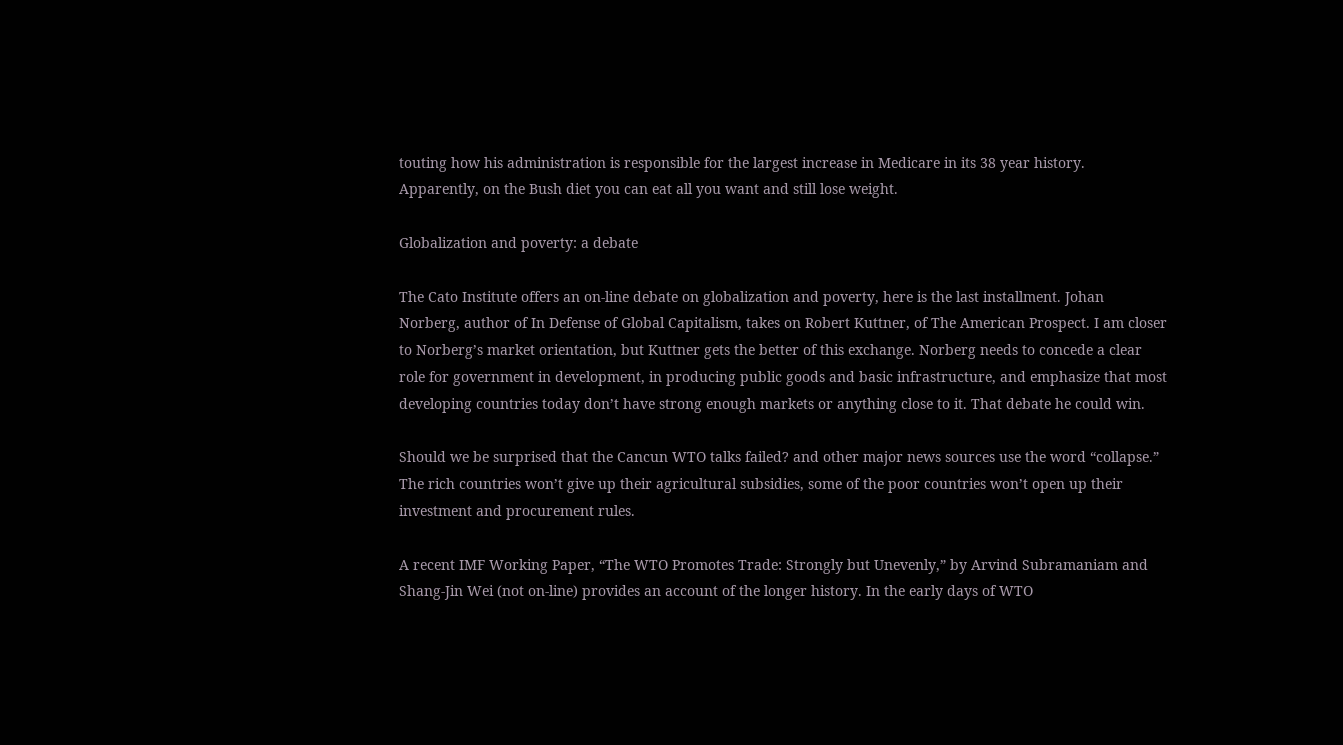touting how his administration is responsible for the largest increase in Medicare in its 38 year history. Apparently, on the Bush diet you can eat all you want and still lose weight.

Globalization and poverty: a debate

The Cato Institute offers an on-line debate on globalization and poverty, here is the last installment. Johan Norberg, author of In Defense of Global Capitalism, takes on Robert Kuttner, of The American Prospect. I am closer to Norberg’s market orientation, but Kuttner gets the better of this exchange. Norberg needs to concede a clear role for government in development, in producing public goods and basic infrastructure, and emphasize that most developing countries today don’t have strong enough markets or anything close to it. That debate he could win.

Should we be surprised that the Cancun WTO talks failed? and other major news sources use the word “collapse.” The rich countries won’t give up their agricultural subsidies, some of the poor countries won’t open up their investment and procurement rules.

A recent IMF Working Paper, “The WTO Promotes Trade: Strongly but Unevenly,” by Arvind Subramaniam and Shang-Jin Wei (not on-line) provides an account of the longer history. In the early days of WTO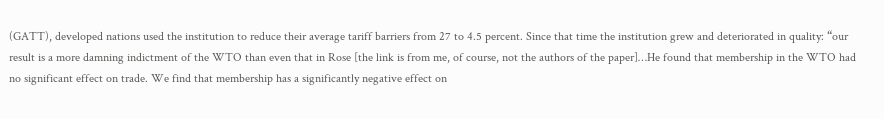(GATT), developed nations used the institution to reduce their average tariff barriers from 27 to 4.5 percent. Since that time the institution grew and deteriorated in quality: “our result is a more damning indictment of the WTO than even that in Rose [the link is from me, of course, not the authors of the paper]…He found that membership in the WTO had no significant effect on trade. We find that membership has a significantly negative effect on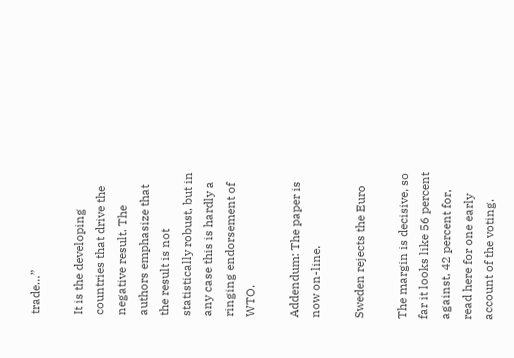trade…”

It is the developing countries that drive the negative result. The authors emphasize that the result is not statistically robust, but in any case this is hardly a ringing endorsement of WTO.

Addendum: The paper is now on-line.

Sweden rejects the Euro

The margin is decisive, so far it looks like 56 percent against, 42 percent for, read here for one early account of the voting.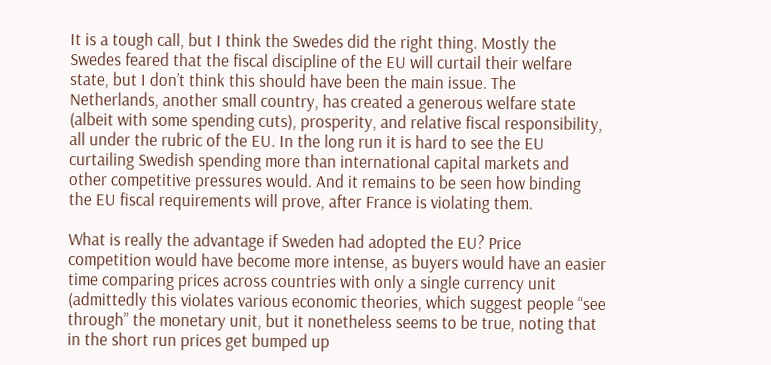It is a tough call, but I think the Swedes did the right thing. Mostly the Swedes feared that the fiscal discipline of the EU will curtail their welfare state, but I don’t think this should have been the main issue. The Netherlands, another small country, has created a generous welfare state (albeit with some spending cuts), prosperity, and relative fiscal responsibility, all under the rubric of the EU. In the long run it is hard to see the EU curtailing Swedish spending more than international capital markets and other competitive pressures would. And it remains to be seen how binding the EU fiscal requirements will prove, after France is violating them.

What is really the advantage if Sweden had adopted the EU? Price competition would have become more intense, as buyers would have an easier time comparing prices across countries with only a single currency unit (admittedly this violates various economic theories, which suggest people “see through” the monetary unit, but it nonetheless seems to be true, noting that in the short run prices get bumped up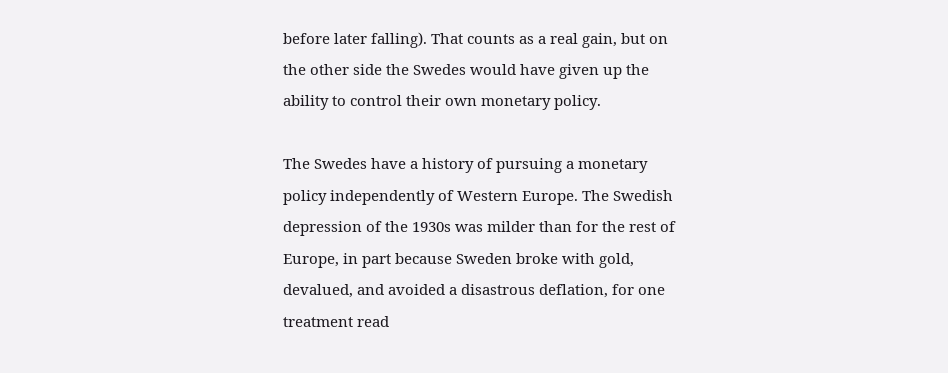before later falling). That counts as a real gain, but on the other side the Swedes would have given up the ability to control their own monetary policy.

The Swedes have a history of pursuing a monetary policy independently of Western Europe. The Swedish depression of the 1930s was milder than for the rest of Europe, in part because Sweden broke with gold, devalued, and avoided a disastrous deflation, for one treatment read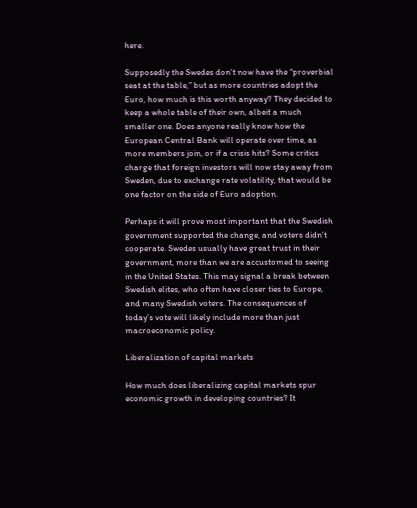here.

Supposedly the Swedes don’t now have the “proverbial seat at the table,” but as more countries adopt the Euro, how much is this worth anyway? They decided to keep a whole table of their own, albeit a much smaller one. Does anyone really know how the European Central Bank will operate over time, as more members join, or if a crisis hits? Some critics charge that foreign investors will now stay away from Sweden, due to exchange rate volatility, that would be one factor on the side of Euro adoption.

Perhaps it will prove most important that the Swedish government supported the change, and voters didn’t cooperate. Swedes usually have great trust in their government, more than we are accustomed to seeing in the United States. This may signal a break between Swedish elites, who often have closer ties to Europe, and many Swedish voters. The consequences of today’s vote will likely include more than just macroeconomic policy.

Liberalization of capital markets

How much does liberalizing capital markets spur economic growth in developing countries? It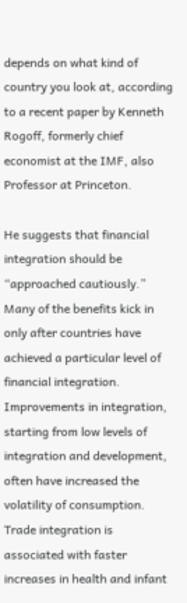depends on what kind of country you look at, according to a recent paper by Kenneth Rogoff, formerly chief economist at the IMF, also Professor at Princeton.

He suggests that financial integration should be “approached cautiously.” Many of the benefits kick in only after countries have achieved a particular level of financial integration. Improvements in integration, starting from low levels of integration and development, often have increased the volatility of consumption. Trade integration is associated with faster increases in health and infant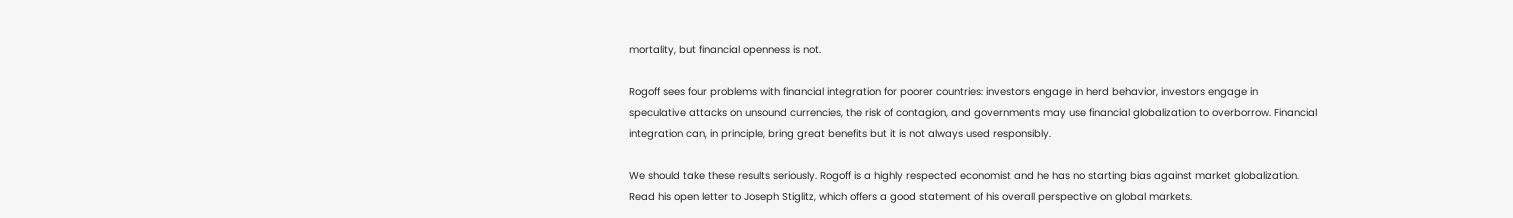mortality, but financial openness is not.

Rogoff sees four problems with financial integration for poorer countries: investors engage in herd behavior, investors engage in speculative attacks on unsound currencies, the risk of contagion, and governments may use financial globalization to overborrow. Financial integration can, in principle, bring great benefits but it is not always used responsibly.

We should take these results seriously. Rogoff is a highly respected economist and he has no starting bias against market globalization. Read his open letter to Joseph Stiglitz, which offers a good statement of his overall perspective on global markets.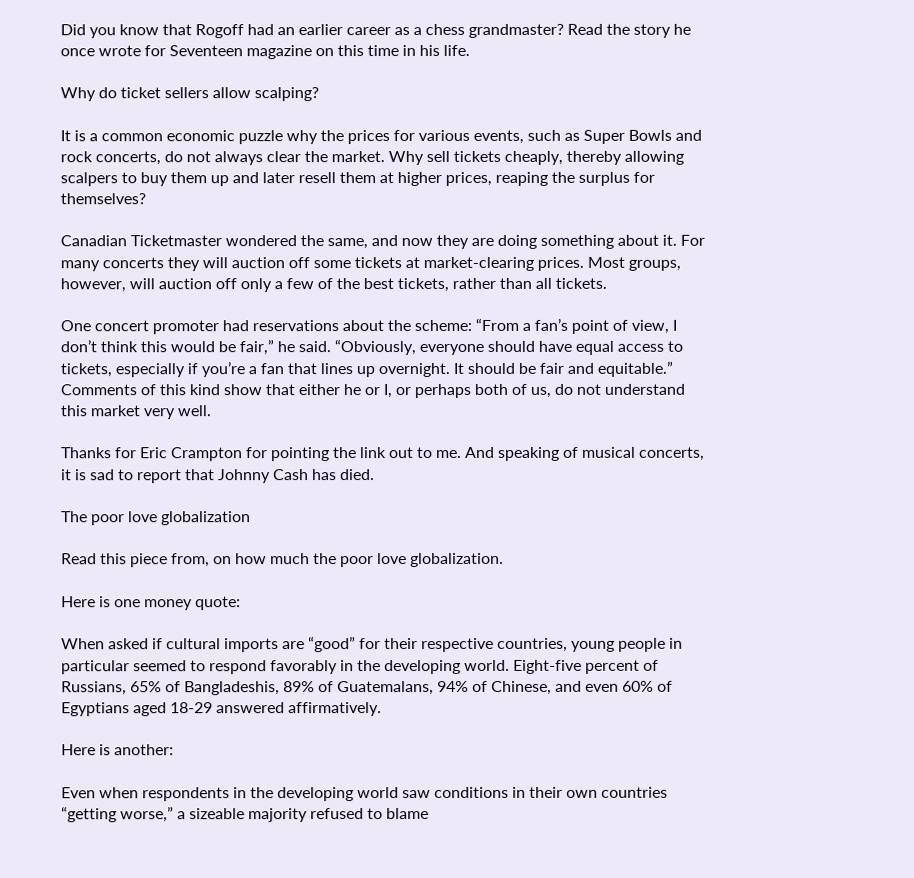Did you know that Rogoff had an earlier career as a chess grandmaster? Read the story he once wrote for Seventeen magazine on this time in his life.

Why do ticket sellers allow scalping?

It is a common economic puzzle why the prices for various events, such as Super Bowls and rock concerts, do not always clear the market. Why sell tickets cheaply, thereby allowing scalpers to buy them up and later resell them at higher prices, reaping the surplus for themselves?

Canadian Ticketmaster wondered the same, and now they are doing something about it. For many concerts they will auction off some tickets at market-clearing prices. Most groups, however, will auction off only a few of the best tickets, rather than all tickets.

One concert promoter had reservations about the scheme: “From a fan’s point of view, I don’t think this would be fair,” he said. “Obviously, everyone should have equal access to tickets, especially if you’re a fan that lines up overnight. It should be fair and equitable.” Comments of this kind show that either he or I, or perhaps both of us, do not understand this market very well.

Thanks for Eric Crampton for pointing the link out to me. And speaking of musical concerts, it is sad to report that Johnny Cash has died.

The poor love globalization

Read this piece from, on how much the poor love globalization.

Here is one money quote:

When asked if cultural imports are “good” for their respective countries, young people in particular seemed to respond favorably in the developing world. Eight-five percent of Russians, 65% of Bangladeshis, 89% of Guatemalans, 94% of Chinese, and even 60% of Egyptians aged 18-29 answered affirmatively.

Here is another:

Even when respondents in the developing world saw conditions in their own countries “getting worse,” a sizeable majority refused to blame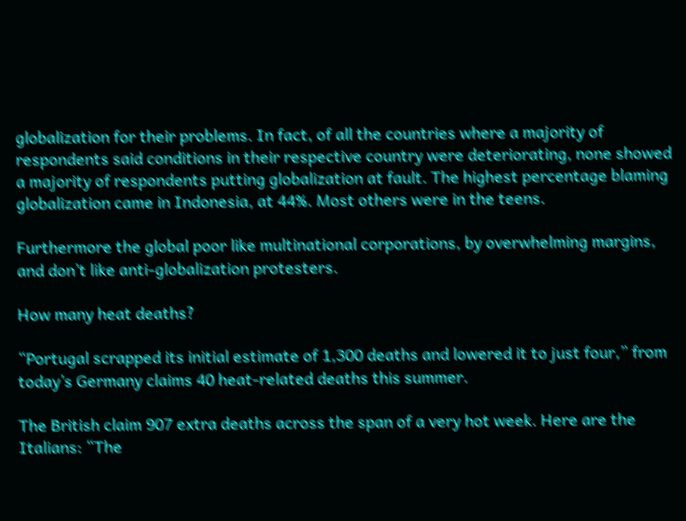globalization for their problems. In fact, of all the countries where a majority of respondents said conditions in their respective country were deteriorating, none showed a majority of respondents putting globalization at fault. The highest percentage blaming globalization came in Indonesia, at 44%. Most others were in the teens.

Furthermore the global poor like multinational corporations, by overwhelming margins, and don’t like anti-globalization protesters.

How many heat deaths?

“Portugal scrapped its initial estimate of 1,300 deaths and lowered it to just four,” from today’s Germany claims 40 heat-related deaths this summer.

The British claim 907 extra deaths across the span of a very hot week. Here are the Italians: “The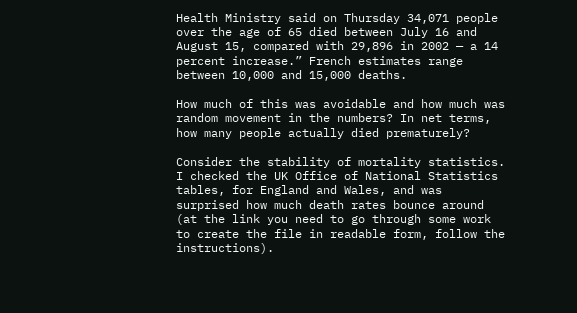Health Ministry said on Thursday 34,071 people over the age of 65 died between July 16 and August 15, compared with 29,896 in 2002 — a 14 percent increase.” French estimates range between 10,000 and 15,000 deaths.

How much of this was avoidable and how much was random movement in the numbers? In net terms, how many people actually died prematurely?

Consider the stability of mortality statistics. I checked the UK Office of National Statistics tables, for England and Wales, and was surprised how much death rates bounce around (at the link you need to go through some work to create the file in readable form, follow the instructions).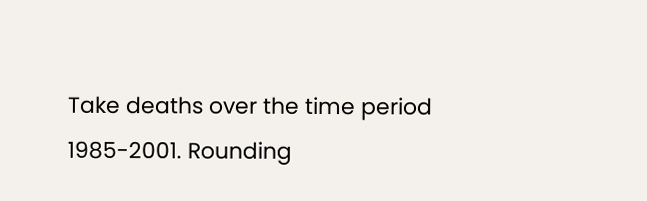Take deaths over the time period 1985-2001. Rounding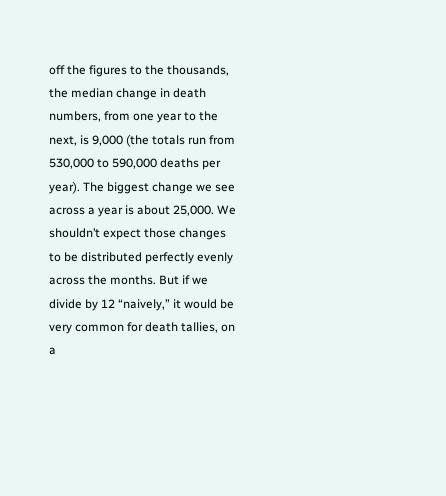off the figures to the thousands, the median change in death numbers, from one year to the next, is 9,000 (the totals run from 530,000 to 590,000 deaths per year). The biggest change we see across a year is about 25,000. We shouldn’t expect those changes to be distributed perfectly evenly across the months. But if we divide by 12 “naively,” it would be very common for death tallies, on a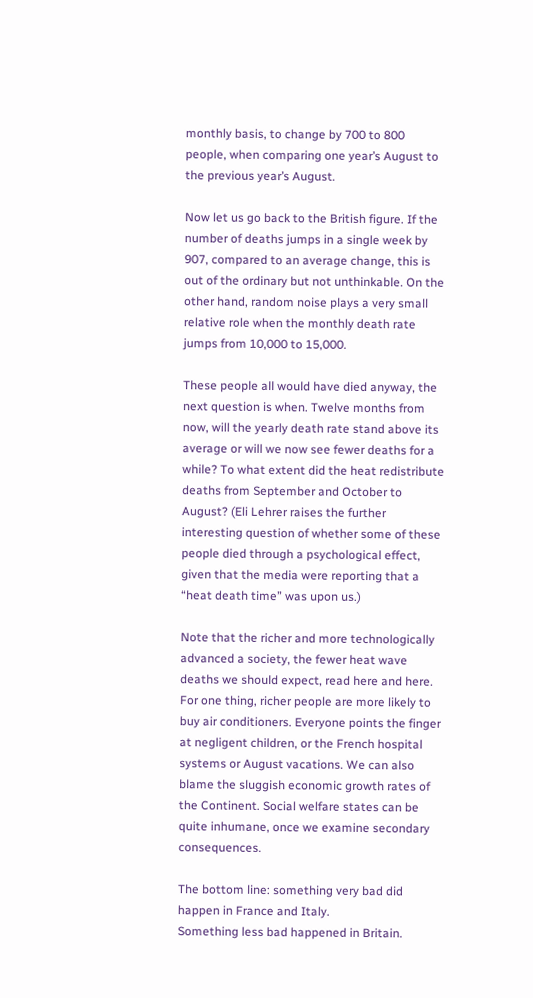monthly basis, to change by 700 to 800 people, when comparing one year’s August to the previous year’s August.

Now let us go back to the British figure. If the number of deaths jumps in a single week by 907, compared to an average change, this is out of the ordinary but not unthinkable. On the other hand, random noise plays a very small relative role when the monthly death rate jumps from 10,000 to 15,000.

These people all would have died anyway, the next question is when. Twelve months from now, will the yearly death rate stand above its average or will we now see fewer deaths for a while? To what extent did the heat redistribute deaths from September and October to August? (Eli Lehrer raises the further interesting question of whether some of these people died through a psychological effect, given that the media were reporting that a “heat death time” was upon us.)

Note that the richer and more technologically advanced a society, the fewer heat wave deaths we should expect, read here and here. For one thing, richer people are more likely to buy air conditioners. Everyone points the finger at negligent children, or the French hospital systems or August vacations. We can also blame the sluggish economic growth rates of the Continent. Social welfare states can be quite inhumane, once we examine secondary consequences.

The bottom line: something very bad did happen in France and Italy.
Something less bad happened in Britain.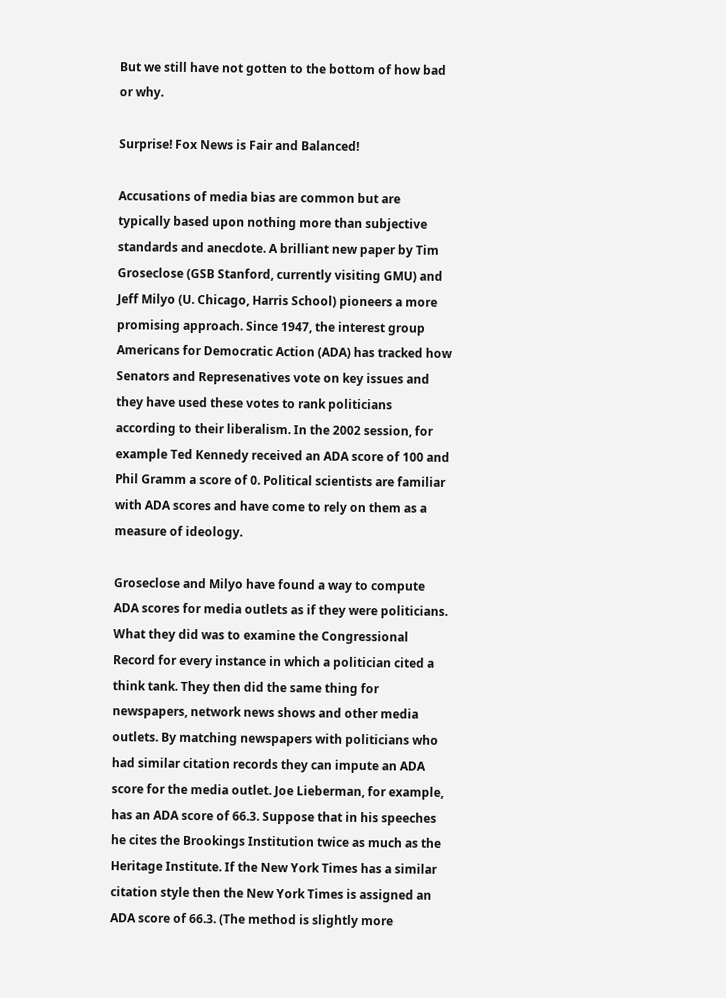But we still have not gotten to the bottom of how bad or why.

Surprise! Fox News is Fair and Balanced!

Accusations of media bias are common but are typically based upon nothing more than subjective standards and anecdote. A brilliant new paper by Tim Groseclose (GSB Stanford, currently visiting GMU) and Jeff Milyo (U. Chicago, Harris School) pioneers a more promising approach. Since 1947, the interest group Americans for Democratic Action (ADA) has tracked how Senators and Represenatives vote on key issues and they have used these votes to rank politicians according to their liberalism. In the 2002 session, for example Ted Kennedy received an ADA score of 100 and Phil Gramm a score of 0. Political scientists are familiar with ADA scores and have come to rely on them as a measure of ideology.

Groseclose and Milyo have found a way to compute ADA scores for media outlets as if they were politicians. What they did was to examine the Congressional Record for every instance in which a politician cited a think tank. They then did the same thing for newspapers, network news shows and other media outlets. By matching newspapers with politicians who had similar citation records they can impute an ADA score for the media outlet. Joe Lieberman, for example, has an ADA score of 66.3. Suppose that in his speeches he cites the Brookings Institution twice as much as the Heritage Institute. If the New York Times has a similar citation style then the New York Times is assigned an ADA score of 66.3. (The method is slightly more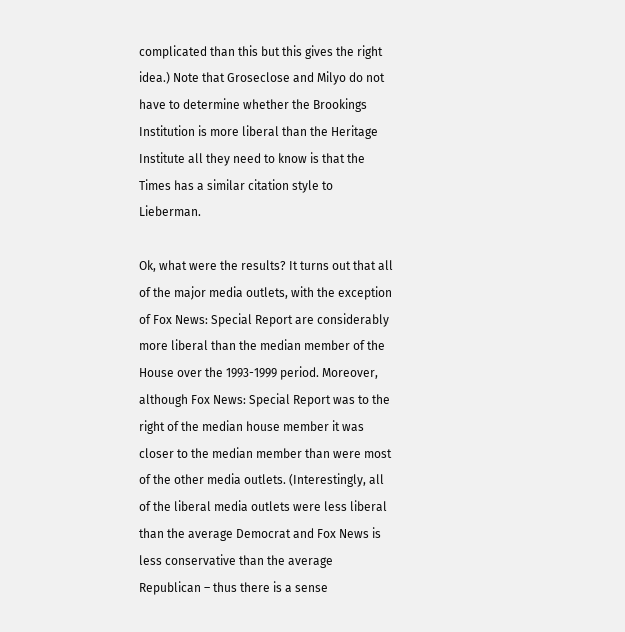complicated than this but this gives the right idea.) Note that Groseclose and Milyo do not have to determine whether the Brookings Institution is more liberal than the Heritage Institute all they need to know is that the Times has a similar citation style to Lieberman.

Ok, what were the results? It turns out that all of the major media outlets, with the exception of Fox News: Special Report are considerably more liberal than the median member of the House over the 1993-1999 period. Moreover, although Fox News: Special Report was to the right of the median house member it was closer to the median member than were most of the other media outlets. (Interestingly, all of the liberal media outlets were less liberal than the average Democrat and Fox News is less conservative than the average Republican – thus there is a sense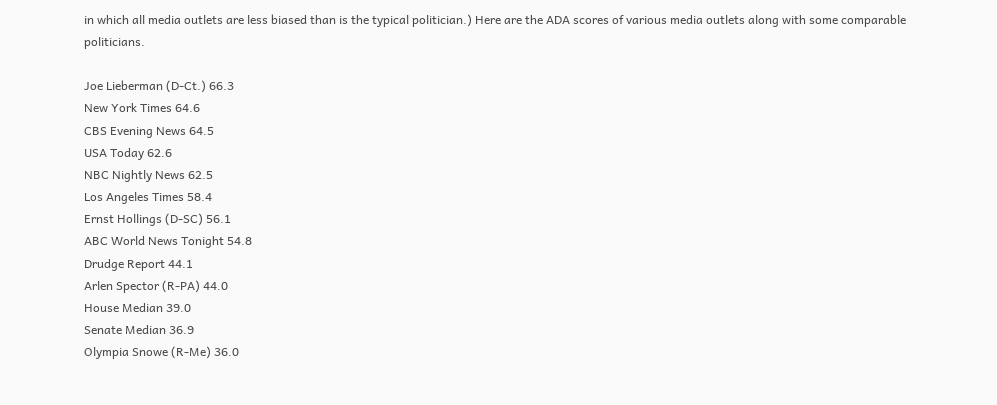in which all media outlets are less biased than is the typical politician.) Here are the ADA scores of various media outlets along with some comparable politicians.

Joe Lieberman (D-Ct.) 66.3
New York Times 64.6
CBS Evening News 64.5
USA Today 62.6
NBC Nightly News 62.5
Los Angeles Times 58.4
Ernst Hollings (D-SC) 56.1
ABC World News Tonight 54.8
Drudge Report 44.1
Arlen Spector (R-PA) 44.0
House Median 39.0
Senate Median 36.9
Olympia Snowe (R-Me) 36.0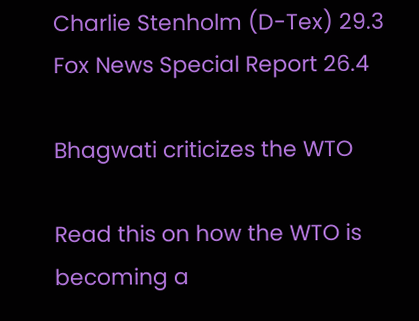Charlie Stenholm (D-Tex) 29.3
Fox News Special Report 26.4

Bhagwati criticizes the WTO

Read this on how the WTO is becoming a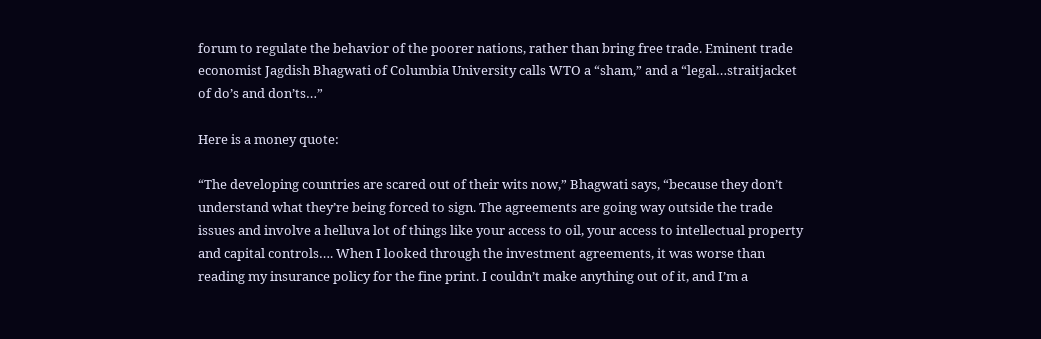forum to regulate the behavior of the poorer nations, rather than bring free trade. Eminent trade economist Jagdish Bhagwati of Columbia University calls WTO a “sham,” and a “legal…straitjacket of do’s and don’ts…”

Here is a money quote:

“The developing countries are scared out of their wits now,” Bhagwati says, “because they don’t understand what they’re being forced to sign. The agreements are going way outside the trade issues and involve a helluva lot of things like your access to oil, your access to intellectual property and capital controls…. When I looked through the investment agreements, it was worse than reading my insurance policy for the fine print. I couldn’t make anything out of it, and I’m a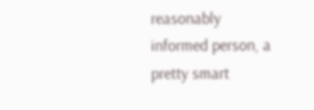reasonably informed person, a pretty smart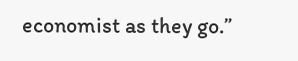economist as they go.”